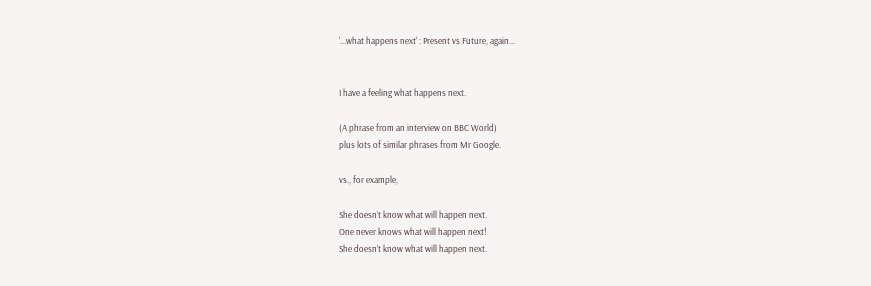'...what happens next' : Present vs Future, again...


I have a feeling what happens next.

(A phrase from an interview on BBC World)
plus lots of similar phrases from Mr Google.

vs., for example,

She doesn’t know what will happen next.
One never knows what will happen next!
She doesn’t know what will happen next.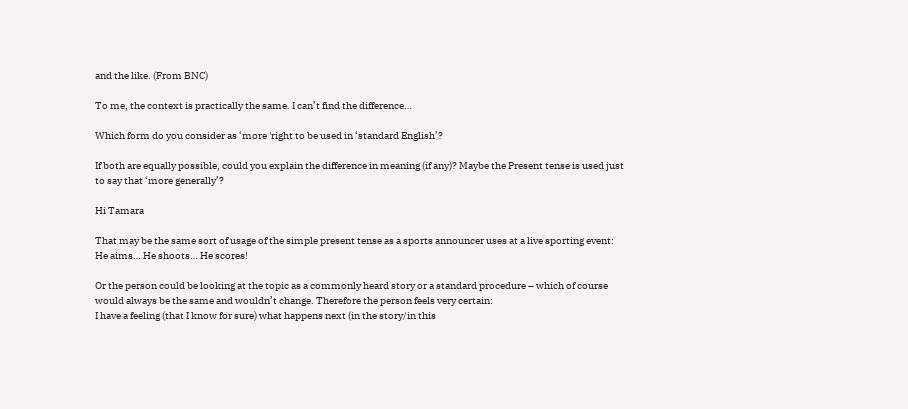and the like. (From BNC)

To me, the context is practically the same. I can’t find the difference…

Which form do you consider as ‘more 'right to be used in ‘standard English’?

If both are equally possible, could you explain the difference in meaning (if any)? Maybe the Present tense is used just to say that ‘more generally’?

Hi Tamara

That may be the same sort of usage of the simple present tense as a sports announcer uses at a live sporting event:
He aims… He shoots… He scores!

Or the person could be looking at the topic as a commonly heard story or a standard procedure – which of course would always be the same and wouldn’t change. Therefore the person feels very certain:
I have a feeling (that I know for sure) what happens next (in the story/in this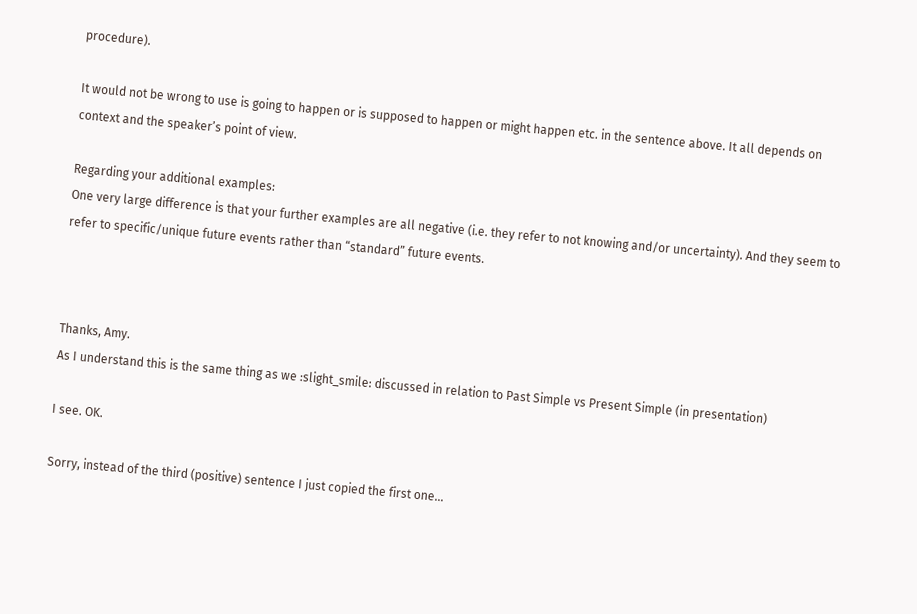procedure).

It would not be wrong to use is going to happen or is supposed to happen or might happen etc. in the sentence above. It all depends on context and the speaker’s point of view.

Regarding your additional examples:
One very large difference is that your further examples are all negative (i.e. they refer to not knowing and/or uncertainty). And they seem to refer to specific/unique future events rather than “standard” future events.



Thanks, Amy.
As I understand this is the same thing as we :slight_smile: discussed in relation to Past Simple vs Present Simple (in presentation)

I see. OK.

Sorry, instead of the third (positive) sentence I just copied the first one…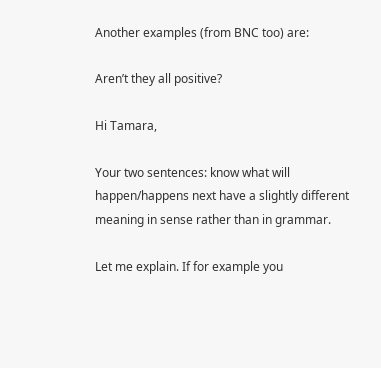Another examples (from BNC too) are:

Aren’t they all positive?

Hi Tamara,

Your two sentences: know what will happen/happens next have a slightly different meaning in sense rather than in grammar.

Let me explain. If for example you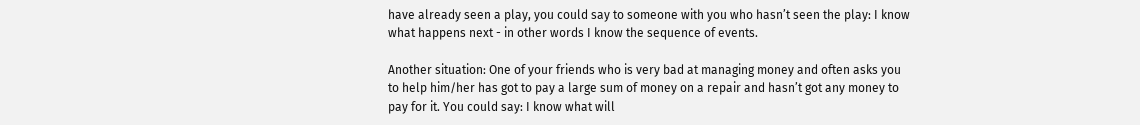have already seen a play, you could say to someone with you who hasn’t seen the play: I know what happens next - in other words I know the sequence of events.

Another situation: One of your friends who is very bad at managing money and often asks you to help him/her has got to pay a large sum of money on a repair and hasn’t got any money to pay for it. You could say: I know what will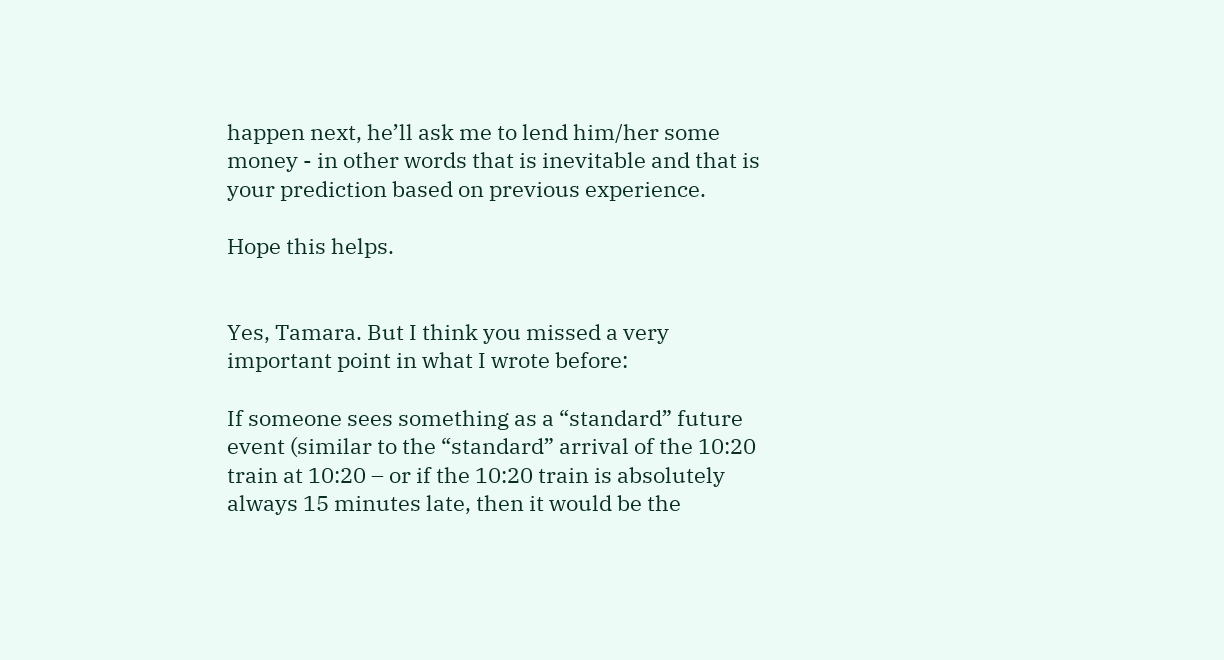happen next, he’ll ask me to lend him/her some money - in other words that is inevitable and that is your prediction based on previous experience.

Hope this helps.


Yes, Tamara. But I think you missed a very important point in what I wrote before:

If someone sees something as a “standard” future event (similar to the “standard” arrival of the 10:20 train at 10:20 – or if the 10:20 train is absolutely always 15 minutes late, then it would be the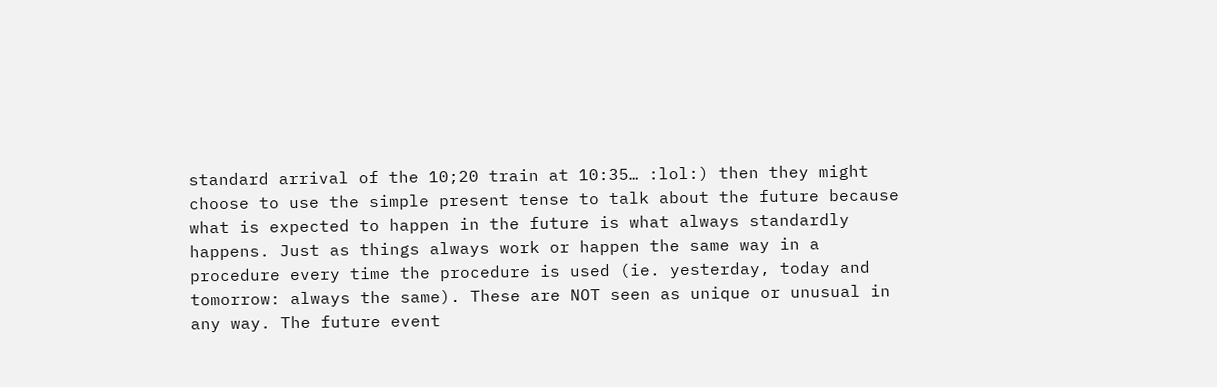standard arrival of the 10;20 train at 10:35… :lol:) then they might choose to use the simple present tense to talk about the future because what is expected to happen in the future is what always standardly happens. Just as things always work or happen the same way in a procedure every time the procedure is used (ie. yesterday, today and tomorrow: always the same). These are NOT seen as unique or unusual in any way. The future event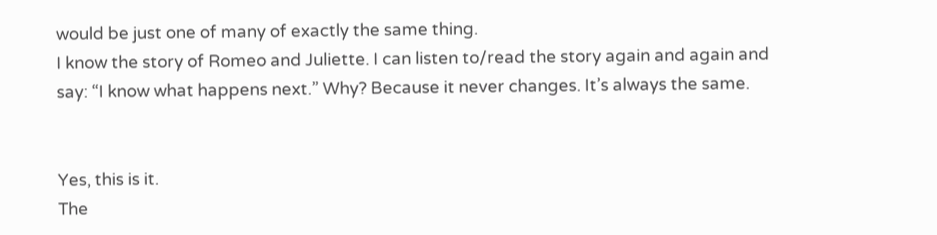would be just one of many of exactly the same thing.
I know the story of Romeo and Juliette. I can listen to/read the story again and again and say: “I know what happens next.” Why? Because it never changes. It’s always the same.


Yes, this is it.
The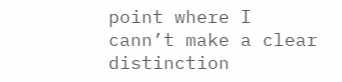point where I cann’t make a clear distinction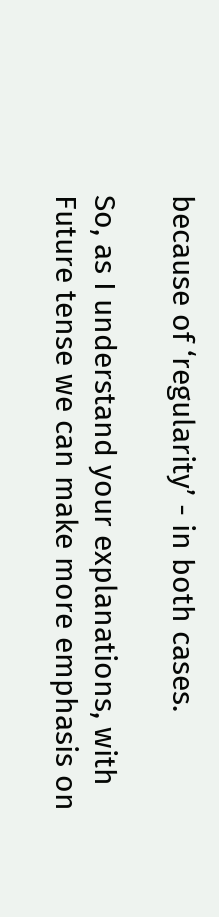because of ‘regularity’ - in both cases.

So, as I understand your explanations, with Future tense we can make more emphasis on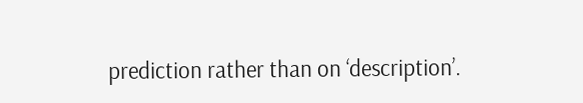prediction rather than on ‘description’.